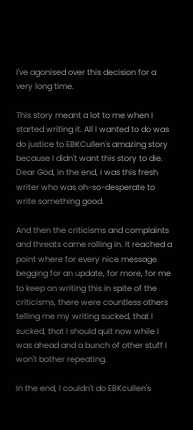I've agonised over this decision for a very long time.

This story meant a lot to me when I started writing it. All I wanted to do was do justice to EBKCullen's amazing story because I didn't want this story to die. Dear God, in the end, I was this fresh writer who was oh-so-desperate to write something good.

And then the criticisms and complaints and threats came rolling in. It reached a point where for every nice message begging for an update, for more, for me to keep on writing this in spite of the criticisms, there were countless others telling me my writing sucked, that I sucked, that I should quit now while I was ahead and a bunch of other stuff I won't bother repeating.

In the end, I couldn't do EBKcullen's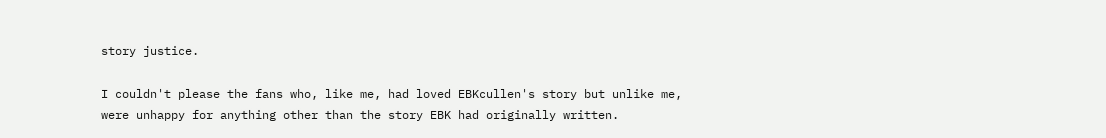story justice.

I couldn't please the fans who, like me, had loved EBKcullen's story but unlike me, were unhappy for anything other than the story EBK had originally written.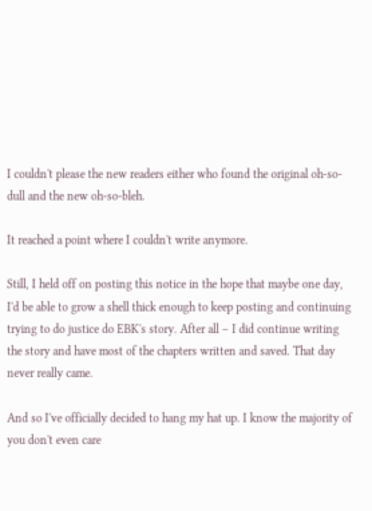I couldn't please the new readers either who found the original oh-so-dull and the new oh-so-bleh.

It reached a point where I couldn't write anymore.

Still, I held off on posting this notice in the hope that maybe one day, I'd be able to grow a shell thick enough to keep posting and continuing trying to do justice do EBK's story. After all – I did continue writing the story and have most of the chapters written and saved. That day never really came.

And so I've officially decided to hang my hat up. I know the majority of you don't even care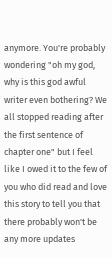anymore. You're probably wondering "oh my god, why is this god awful writer even bothering? We all stopped reading after the first sentence of chapter one" but I feel like I owed it to the few of you who did read and love this story to tell you that there probably won't be any more updates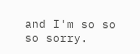and I'm so so so sorry.